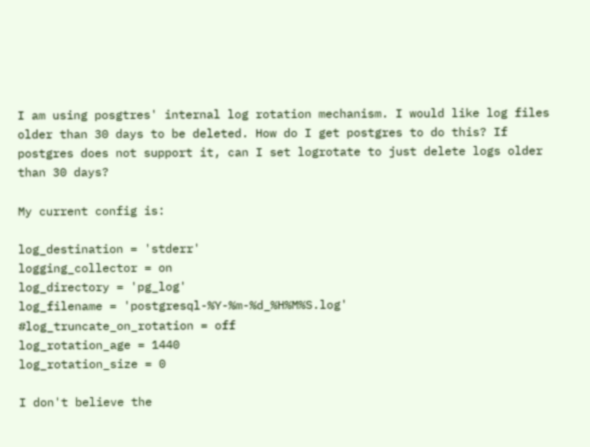I am using posgtres' internal log rotation mechanism. I would like log files older than 30 days to be deleted. How do I get postgres to do this? If postgres does not support it, can I set logrotate to just delete logs older than 30 days?

My current config is:

log_destination = 'stderr'
logging_collector = on
log_directory = 'pg_log'
log_filename = 'postgresql-%Y-%m-%d_%H%M%S.log'
#log_truncate_on_rotation = off
log_rotation_age = 1440
log_rotation_size = 0

I don't believe the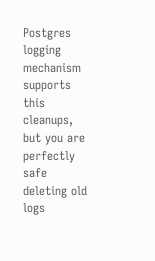Postgres logging mechanism supports this cleanups, but you are perfectly safe deleting old logs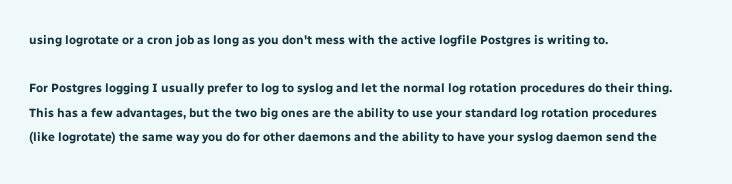using logrotate or a cron job as long as you don't mess with the active logfile Postgres is writing to.

For Postgres logging I usually prefer to log to syslog and let the normal log rotation procedures do their thing. This has a few advantages, but the two big ones are the ability to use your standard log rotation procedures (like logrotate) the same way you do for other daemons and the ability to have your syslog daemon send the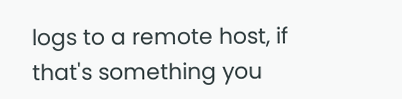logs to a remote host, if that's something you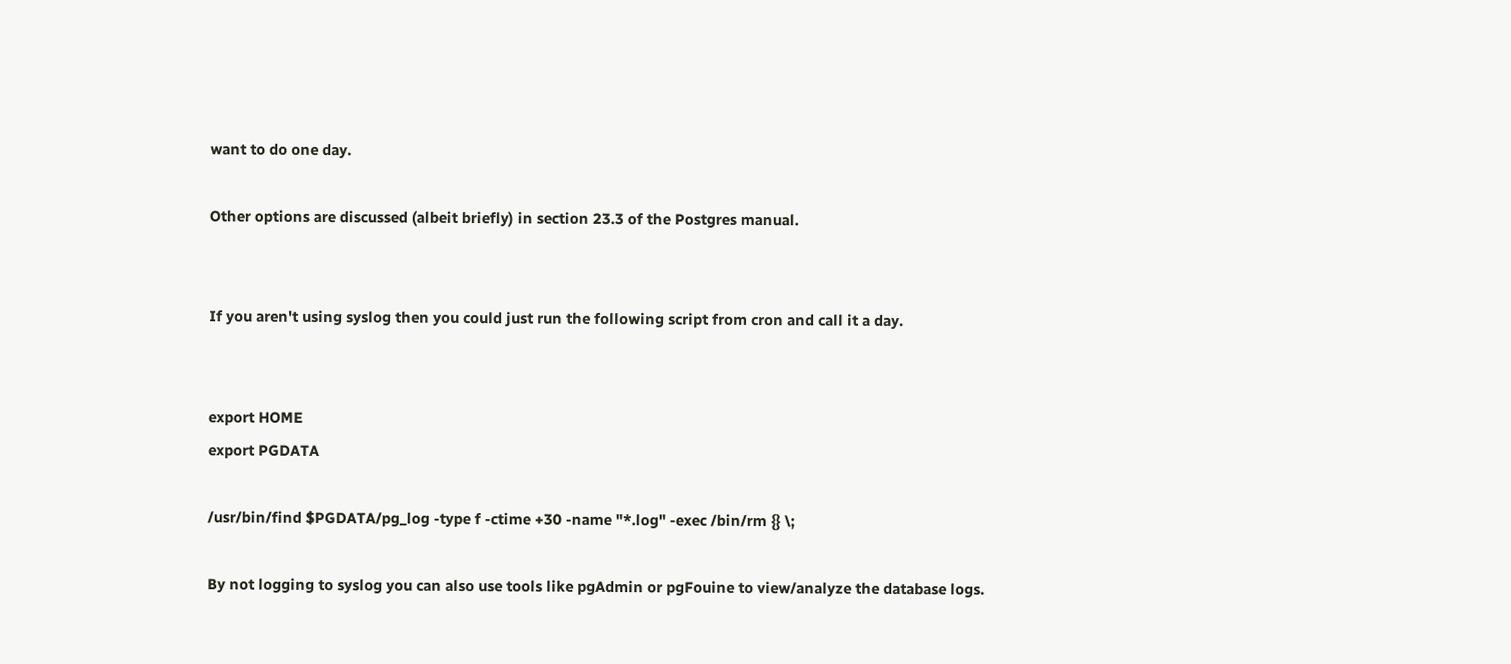want to do one day.

Other options are discussed (albeit briefly) in section 23.3 of the Postgres manual.


If you aren't using syslog then you could just run the following script from cron and call it a day.


export HOME
export PGDATA

/usr/bin/find $PGDATA/pg_log -type f -ctime +30 -name "*.log" -exec /bin/rm {} \;

By not logging to syslog you can also use tools like pgAdmin or pgFouine to view/analyze the database logs.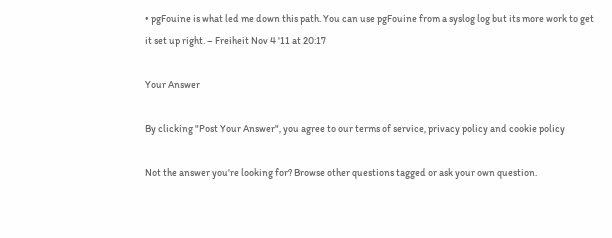• pgFouine is what led me down this path. You can use pgFouine from a syslog log but its more work to get it set up right. – Freiheit Nov 4 '11 at 20:17

Your Answer

By clicking "Post Your Answer", you agree to our terms of service, privacy policy and cookie policy

Not the answer you're looking for? Browse other questions tagged or ask your own question.